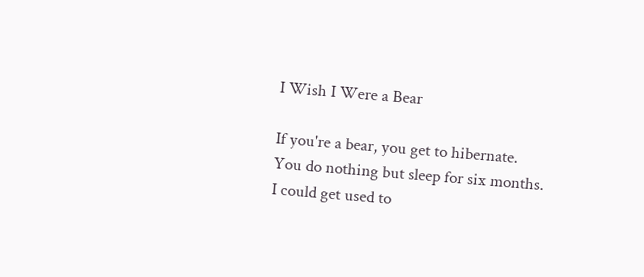I Wish I Were a Bear

If you're a bear, you get to hibernate.
You do nothing but sleep for six months.
I could get used to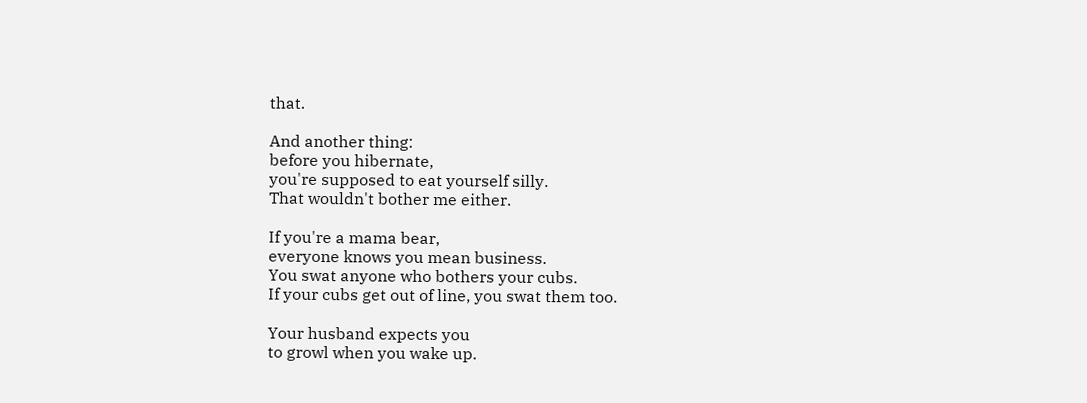that.

And another thing:
before you hibernate,
you're supposed to eat yourself silly.
That wouldn't bother me either.

If you're a mama bear,
everyone knows you mean business.
You swat anyone who bothers your cubs.
If your cubs get out of line, you swat them too.

Your husband expects you
to growl when you wake up.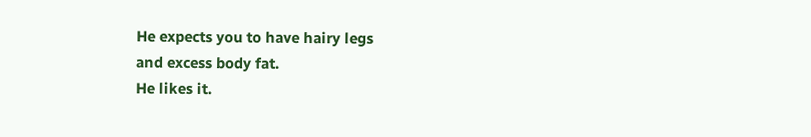He expects you to have hairy legs
and excess body fat.
He likes it.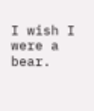I wish I were a bear.